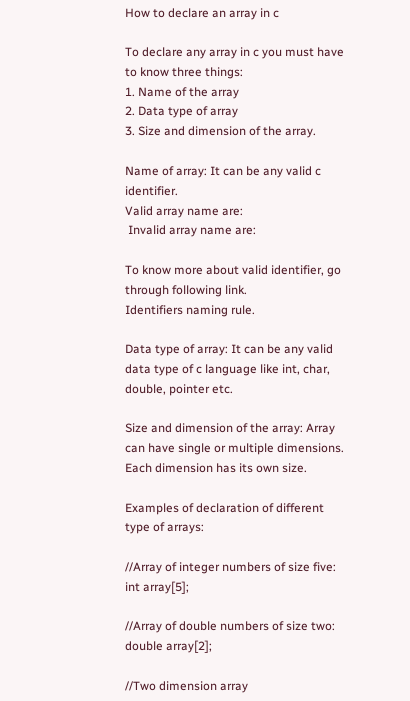How to declare an array in c

To declare any array in c you must have to know three things:
1. Name of the array
2. Data type of array
3. Size and dimension of the array.

Name of array: It can be any valid c identifier.
Valid array name are:
 Invalid array name are:

To know more about valid identifier, go through following link.
Identifiers naming rule.

Data type of array: It can be any valid data type of c language like int, char, double, pointer etc.

Size and dimension of the array: Array can have single or multiple dimensions. Each dimension has its own size.

Examples of declaration of different type of arrays:

//Array of integer numbers of size five:
int array[5];

//Array of double numbers of size two:
double array[2];

//Two dimension array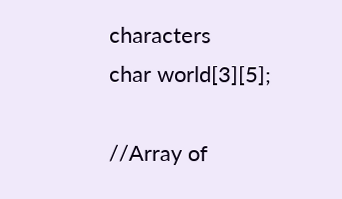characters
char world[3][5];

//Array of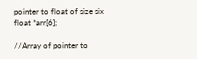pointer to float of size six
float *arr[6];

//Array of pointer to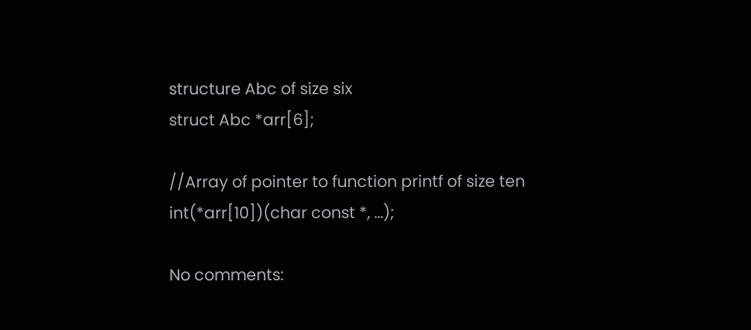structure Abc of size six
struct Abc *arr[6];

//Array of pointer to function printf of size ten
int(*arr[10])(char const *, …);

No comments: